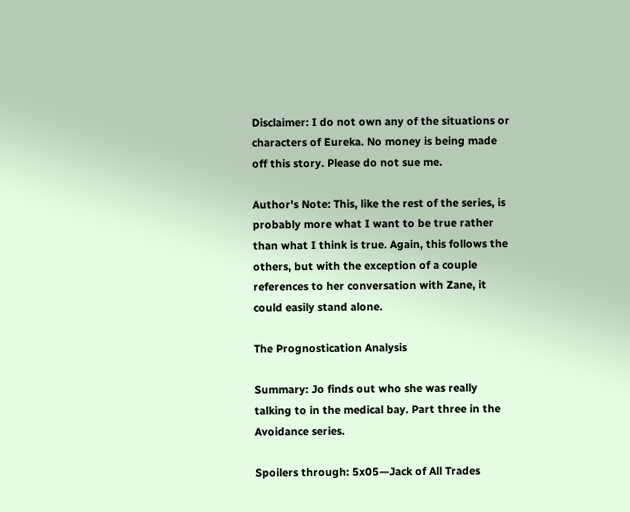Disclaimer: I do not own any of the situations or characters of Eureka. No money is being made off this story. Please do not sue me.

Author's Note: This, like the rest of the series, is probably more what I want to be true rather than what I think is true. Again, this follows the others, but with the exception of a couple references to her conversation with Zane, it could easily stand alone.

The Prognostication Analysis

Summary: Jo finds out who she was really talking to in the medical bay. Part three in the Avoidance series.

Spoilers through: 5x05—Jack of All Trades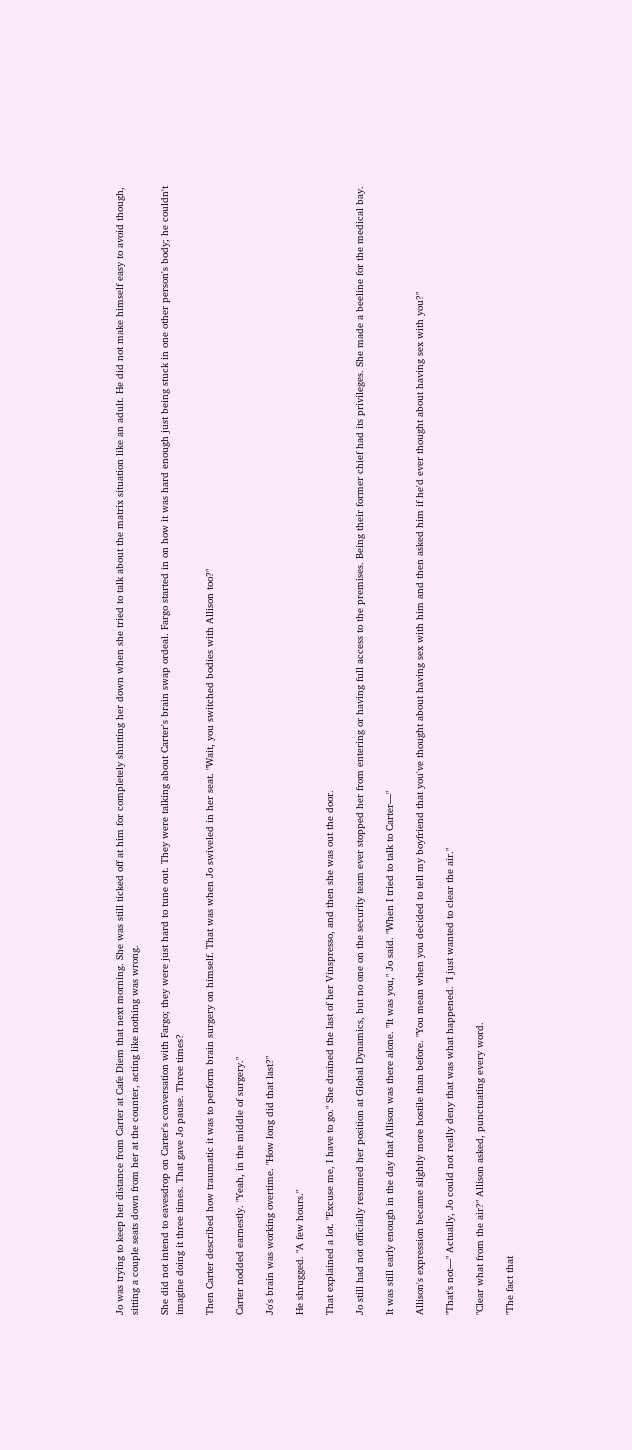Jo was trying to keep her distance from Carter at Cafe Diem that next morning. She was still ticked off at him for completely shutting her down when she tried to talk about the matrix situation like an adult. He did not make himself easy to avoid though, sitting a couple seats down from her at the counter, acting like nothing was wrong.

She did not intend to eavesdrop on Carter's conversation with Fargo; they were just hard to tune out. They were talking about Carter's brain swap ordeal. Fargo started in on how it was hard enough just being stuck in one other person's body; he couldn't imagine doing it three times. That gave Jo pause. Three times?

Then Carter described how traumatic it was to perform brain surgery on himself. That was when Jo swiveled in her seat. "Wait, you switched bodies with Allison too?"

Carter nodded earnestly. "Yeah, in the middle of surgery."

Jo's brain was working overtime. "How long did that last?"

He shrugged. "A few hours."

That explained a lot. "Excuse me, I have to go." She drained the last of her Vinspresso, and then she was out the door.

Jo still had not officially resumed her position at Global Dynamics, but no one on the security team ever stopped her from entering or having full access to the premises. Being their former chief had its privileges. She made a beeline for the medical bay.

It was still early enough in the day that Allison was there alone. "It was you," Jo said. "When I tried to talk to Carter—"

Allison's expression became slightly more hostile than before. "You mean when you decided to tell my boyfriend that you've thought about having sex with him and then asked him if he'd ever thought about having sex with you?"

"That's not—" Actually, Jo could not really deny that was what happened. "I just wanted to clear the air."

"Clear what from the air?" Allison asked, punctuating every word.

"The fact that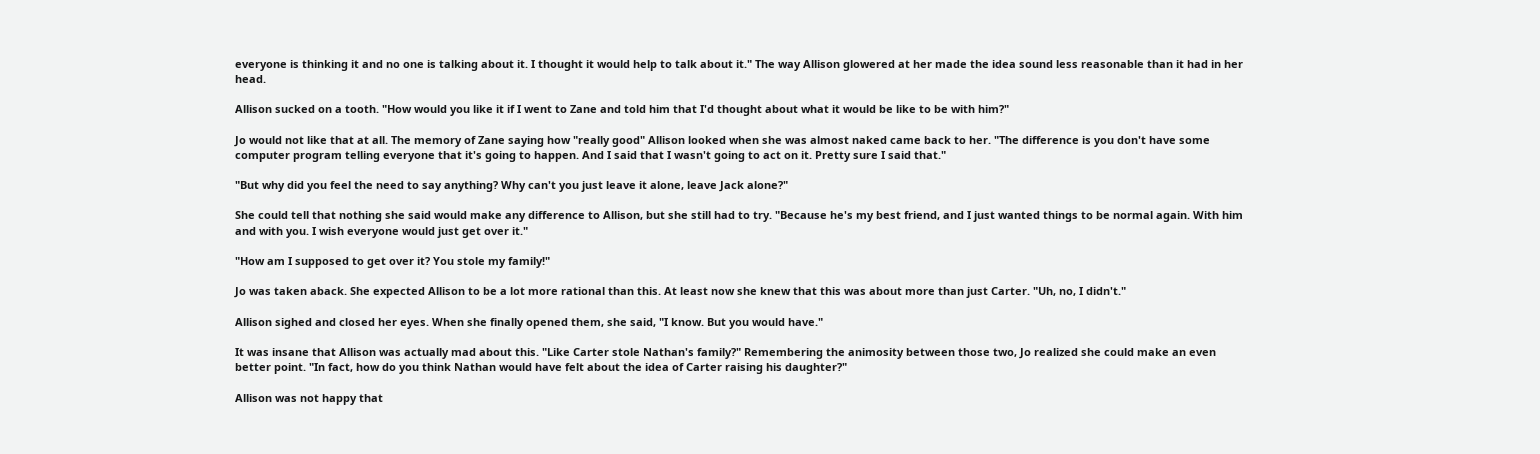everyone is thinking it and no one is talking about it. I thought it would help to talk about it." The way Allison glowered at her made the idea sound less reasonable than it had in her head.

Allison sucked on a tooth. "How would you like it if I went to Zane and told him that I'd thought about what it would be like to be with him?"

Jo would not like that at all. The memory of Zane saying how "really good" Allison looked when she was almost naked came back to her. "The difference is you don't have some computer program telling everyone that it's going to happen. And I said that I wasn't going to act on it. Pretty sure I said that."

"But why did you feel the need to say anything? Why can't you just leave it alone, leave Jack alone?"

She could tell that nothing she said would make any difference to Allison, but she still had to try. "Because he's my best friend, and I just wanted things to be normal again. With him and with you. I wish everyone would just get over it."

"How am I supposed to get over it? You stole my family!"

Jo was taken aback. She expected Allison to be a lot more rational than this. At least now she knew that this was about more than just Carter. "Uh, no, I didn't."

Allison sighed and closed her eyes. When she finally opened them, she said, "I know. But you would have."

It was insane that Allison was actually mad about this. "Like Carter stole Nathan's family?" Remembering the animosity between those two, Jo realized she could make an even better point. "In fact, how do you think Nathan would have felt about the idea of Carter raising his daughter?"

Allison was not happy that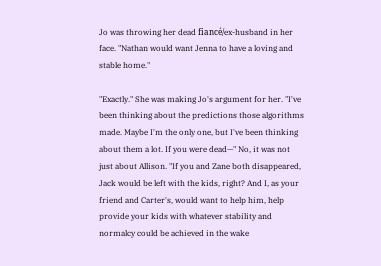Jo was throwing her dead fiancé/ex-husband in her face. "Nathan would want Jenna to have a loving and stable home."

"Exactly." She was making Jo's argument for her. "I've been thinking about the predictions those algorithms made. Maybe I'm the only one, but I've been thinking about them a lot. If you were dead—" No, it was not just about Allison. "If you and Zane both disappeared, Jack would be left with the kids, right? And I, as your friend and Carter's, would want to help him, help provide your kids with whatever stability and normalcy could be achieved in the wake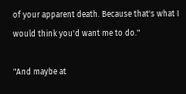of your apparent death. Because that's what I would think you'd want me to do."

"And maybe at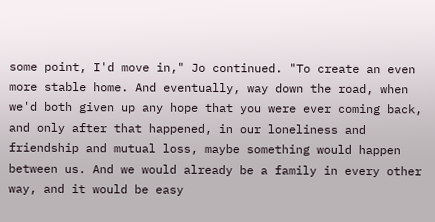some point, I'd move in," Jo continued. "To create an even more stable home. And eventually, way down the road, when we'd both given up any hope that you were ever coming back, and only after that happened, in our loneliness and friendship and mutual loss, maybe something would happen between us. And we would already be a family in every other way, and it would be easy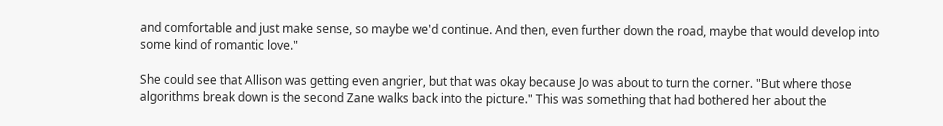and comfortable and just make sense, so maybe we'd continue. And then, even further down the road, maybe that would develop into some kind of romantic love."

She could see that Allison was getting even angrier, but that was okay because Jo was about to turn the corner. "But where those algorithms break down is the second Zane walks back into the picture." This was something that had bothered her about the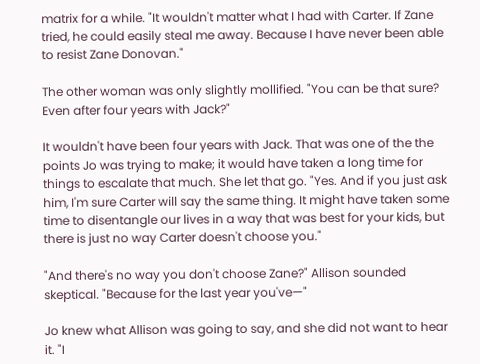matrix for a while. "It wouldn't matter what I had with Carter. If Zane tried, he could easily steal me away. Because I have never been able to resist Zane Donovan."

The other woman was only slightly mollified. "You can be that sure? Even after four years with Jack?"

It wouldn't have been four years with Jack. That was one of the the points Jo was trying to make; it would have taken a long time for things to escalate that much. She let that go. "Yes. And if you just ask him, I'm sure Carter will say the same thing. It might have taken some time to disentangle our lives in a way that was best for your kids, but there is just no way Carter doesn't choose you."

"And there's no way you don't choose Zane?" Allison sounded skeptical. "Because for the last year you've—"

Jo knew what Allison was going to say, and she did not want to hear it. "I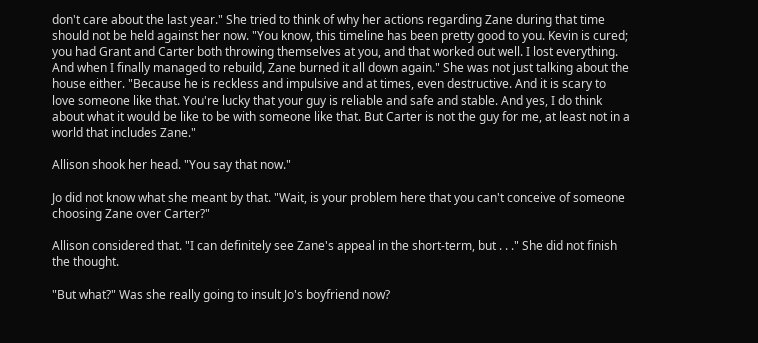don't care about the last year." She tried to think of why her actions regarding Zane during that time should not be held against her now. "You know, this timeline has been pretty good to you. Kevin is cured; you had Grant and Carter both throwing themselves at you, and that worked out well. I lost everything. And when I finally managed to rebuild, Zane burned it all down again." She was not just talking about the house either. "Because he is reckless and impulsive and at times, even destructive. And it is scary to love someone like that. You're lucky that your guy is reliable and safe and stable. And yes, I do think about what it would be like to be with someone like that. But Carter is not the guy for me, at least not in a world that includes Zane."

Allison shook her head. "You say that now."

Jo did not know what she meant by that. "Wait, is your problem here that you can't conceive of someone choosing Zane over Carter?"

Allison considered that. "I can definitely see Zane's appeal in the short-term, but . . ." She did not finish the thought.

"But what?" Was she really going to insult Jo's boyfriend now?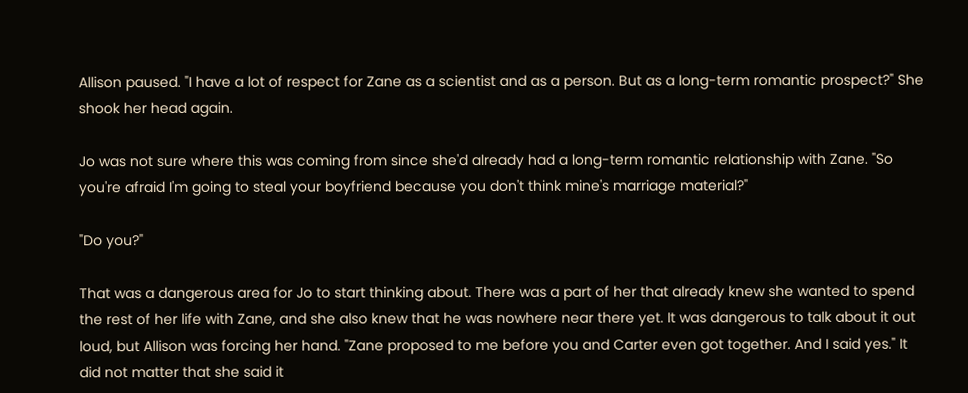Allison paused. "I have a lot of respect for Zane as a scientist and as a person. But as a long-term romantic prospect?" She shook her head again.

Jo was not sure where this was coming from since she'd already had a long-term romantic relationship with Zane. "So you're afraid I'm going to steal your boyfriend because you don't think mine's marriage material?"

"Do you?"

That was a dangerous area for Jo to start thinking about. There was a part of her that already knew she wanted to spend the rest of her life with Zane, and she also knew that he was nowhere near there yet. It was dangerous to talk about it out loud, but Allison was forcing her hand. "Zane proposed to me before you and Carter even got together. And I said yes." It did not matter that she said it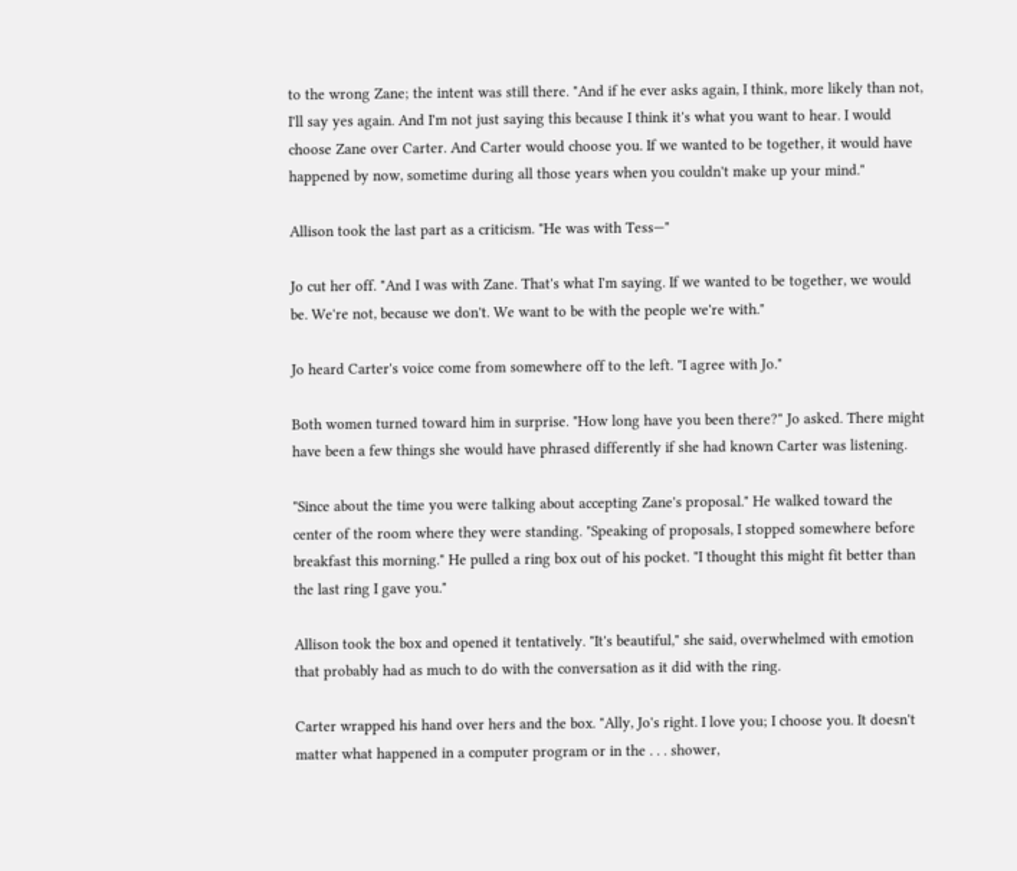to the wrong Zane; the intent was still there. "And if he ever asks again, I think, more likely than not, I'll say yes again. And I'm not just saying this because I think it's what you want to hear. I would choose Zane over Carter. And Carter would choose you. If we wanted to be together, it would have happened by now, sometime during all those years when you couldn't make up your mind."

Allison took the last part as a criticism. "He was with Tess—"

Jo cut her off. "And I was with Zane. That's what I'm saying. If we wanted to be together, we would be. We're not, because we don't. We want to be with the people we're with."

Jo heard Carter's voice come from somewhere off to the left. "I agree with Jo."

Both women turned toward him in surprise. "How long have you been there?" Jo asked. There might have been a few things she would have phrased differently if she had known Carter was listening.

"Since about the time you were talking about accepting Zane's proposal." He walked toward the center of the room where they were standing. "Speaking of proposals, I stopped somewhere before breakfast this morning." He pulled a ring box out of his pocket. "I thought this might fit better than the last ring I gave you."

Allison took the box and opened it tentatively. "It's beautiful," she said, overwhelmed with emotion that probably had as much to do with the conversation as it did with the ring.

Carter wrapped his hand over hers and the box. "Ally, Jo's right. I love you; I choose you. It doesn't matter what happened in a computer program or in the . . . shower,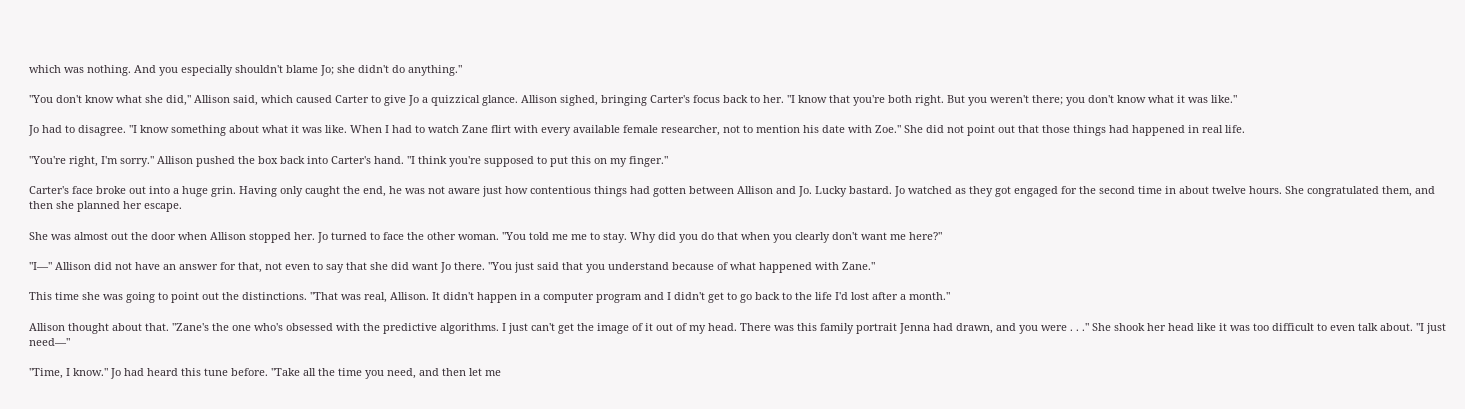which was nothing. And you especially shouldn't blame Jo; she didn't do anything."

"You don't know what she did," Allison said, which caused Carter to give Jo a quizzical glance. Allison sighed, bringing Carter's focus back to her. "I know that you're both right. But you weren't there; you don't know what it was like."

Jo had to disagree. "I know something about what it was like. When I had to watch Zane flirt with every available female researcher, not to mention his date with Zoe." She did not point out that those things had happened in real life.

"You're right, I'm sorry." Allison pushed the box back into Carter's hand. "I think you're supposed to put this on my finger."

Carter's face broke out into a huge grin. Having only caught the end, he was not aware just how contentious things had gotten between Allison and Jo. Lucky bastard. Jo watched as they got engaged for the second time in about twelve hours. She congratulated them, and then she planned her escape.

She was almost out the door when Allison stopped her. Jo turned to face the other woman. "You told me me to stay. Why did you do that when you clearly don't want me here?"

"I—" Allison did not have an answer for that, not even to say that she did want Jo there. "You just said that you understand because of what happened with Zane."

This time she was going to point out the distinctions. "That was real, Allison. It didn't happen in a computer program and I didn't get to go back to the life I'd lost after a month."

Allison thought about that. "Zane's the one who's obsessed with the predictive algorithms. I just can't get the image of it out of my head. There was this family portrait Jenna had drawn, and you were . . ." She shook her head like it was too difficult to even talk about. "I just need—"

"Time, I know." Jo had heard this tune before. "Take all the time you need, and then let me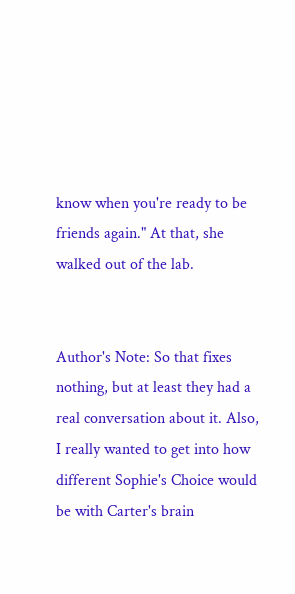know when you're ready to be friends again." At that, she walked out of the lab.


Author's Note: So that fixes nothing, but at least they had a real conversation about it. Also, I really wanted to get into how different Sophie's Choice would be with Carter's brain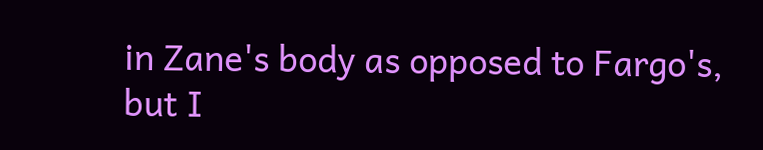in Zane's body as opposed to Fargo's, but I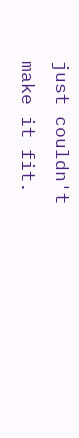just couldn't make it fit.